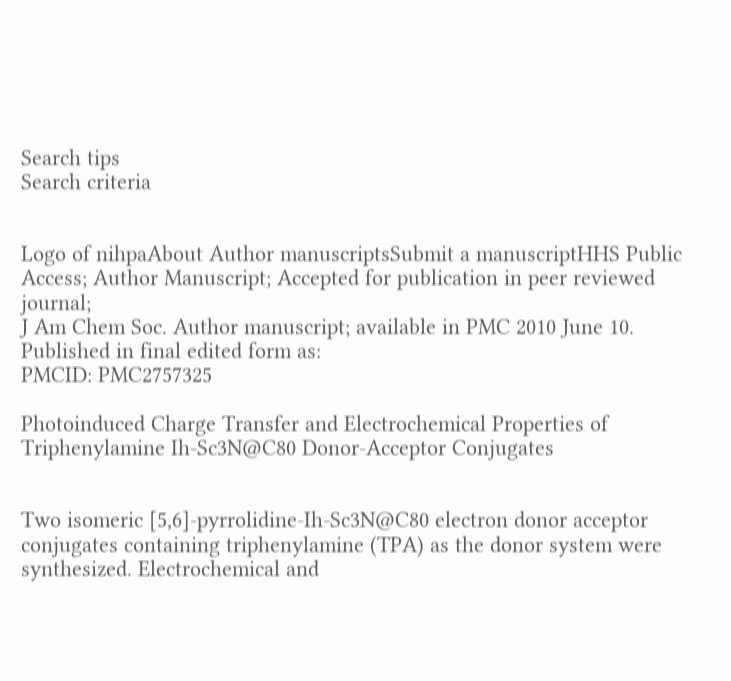Search tips
Search criteria


Logo of nihpaAbout Author manuscriptsSubmit a manuscriptHHS Public Access; Author Manuscript; Accepted for publication in peer reviewed journal;
J Am Chem Soc. Author manuscript; available in PMC 2010 June 10.
Published in final edited form as:
PMCID: PMC2757325

Photoinduced Charge Transfer and Electrochemical Properties of Triphenylamine Ih-Sc3N@C80 Donor-Acceptor Conjugates


Two isomeric [5,6]-pyrrolidine-Ih-Sc3N@C80 electron donor acceptor conjugates containing triphenylamine (TPA) as the donor system were synthesized. Electrochemical and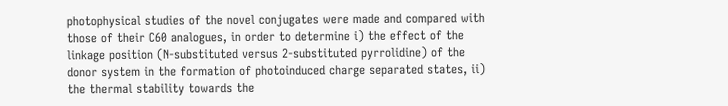photophysical studies of the novel conjugates were made and compared with those of their C60 analogues, in order to determine i) the effect of the linkage position (N-substituted versus 2-substituted pyrrolidine) of the donor system in the formation of photoinduced charge separated states, ii) the thermal stability towards the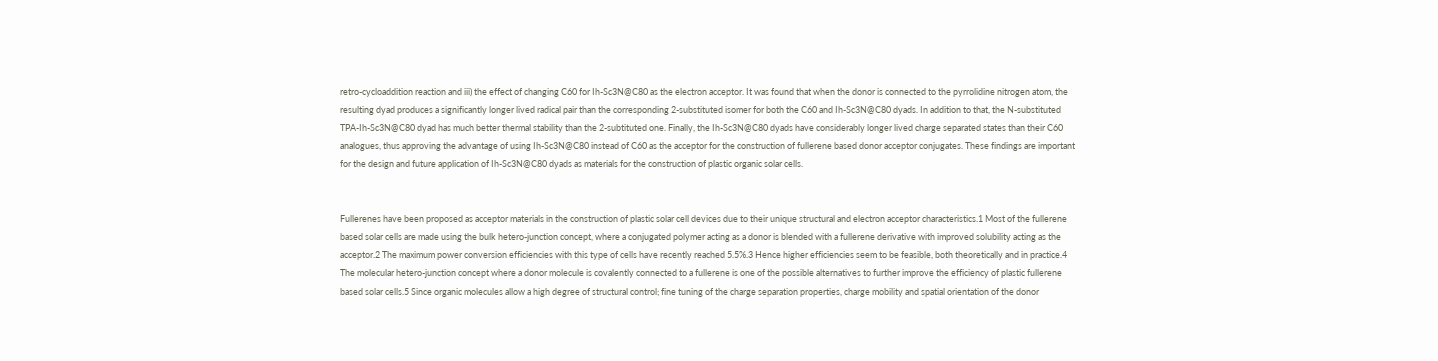retro-cycloaddition reaction and iii) the effect of changing C60 for Ih-Sc3N@C80 as the electron acceptor. It was found that when the donor is connected to the pyrrolidine nitrogen atom, the resulting dyad produces a significantly longer lived radical pair than the corresponding 2-substituted isomer for both the C60 and Ih-Sc3N@C80 dyads. In addition to that, the N-substituted TPA-Ih-Sc3N@C80 dyad has much better thermal stability than the 2-subtituted one. Finally, the Ih-Sc3N@C80 dyads have considerably longer lived charge separated states than their C60 analogues, thus approving the advantage of using Ih-Sc3N@C80 instead of C60 as the acceptor for the construction of fullerene based donor acceptor conjugates. These findings are important for the design and future application of Ih-Sc3N@C80 dyads as materials for the construction of plastic organic solar cells.


Fullerenes have been proposed as acceptor materials in the construction of plastic solar cell devices due to their unique structural and electron acceptor characteristics.1 Most of the fullerene based solar cells are made using the bulk hetero-junction concept, where a conjugated polymer acting as a donor is blended with a fullerene derivative with improved solubility acting as the acceptor.2 The maximum power conversion efficiencies with this type of cells have recently reached 5.5%.3 Hence higher efficiencies seem to be feasible, both theoretically and in practice.4 The molecular hetero-junction concept where a donor molecule is covalently connected to a fullerene is one of the possible alternatives to further improve the efficiency of plastic fullerene based solar cells.5 Since organic molecules allow a high degree of structural control; fine tuning of the charge separation properties, charge mobility and spatial orientation of the donor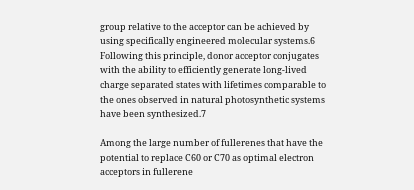group relative to the acceptor can be achieved by using specifically engineered molecular systems.6 Following this principle, donor acceptor conjugates with the ability to efficiently generate long-lived charge separated states with lifetimes comparable to the ones observed in natural photosynthetic systems have been synthesized.7

Among the large number of fullerenes that have the potential to replace C60 or C70 as optimal electron acceptors in fullerene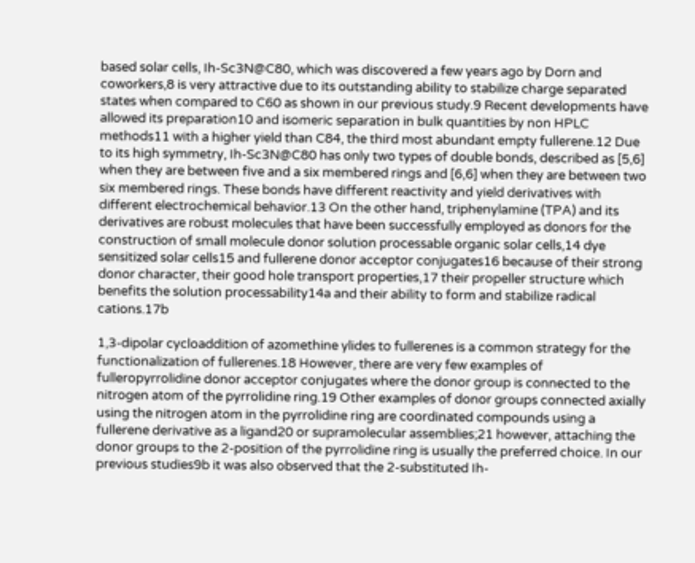based solar cells, Ih-Sc3N@C80, which was discovered a few years ago by Dorn and coworkers,8 is very attractive due to its outstanding ability to stabilize charge separated states when compared to C60 as shown in our previous study.9 Recent developments have allowed its preparation10 and isomeric separation in bulk quantities by non HPLC methods11 with a higher yield than C84, the third most abundant empty fullerene.12 Due to its high symmetry, Ih-Sc3N@C80 has only two types of double bonds, described as [5,6] when they are between five and a six membered rings and [6,6] when they are between two six membered rings. These bonds have different reactivity and yield derivatives with different electrochemical behavior.13 On the other hand, triphenylamine (TPA) and its derivatives are robust molecules that have been successfully employed as donors for the construction of small molecule donor solution processable organic solar cells,14 dye sensitized solar cells15 and fullerene donor acceptor conjugates16 because of their strong donor character, their good hole transport properties,17 their propeller structure which benefits the solution processability14a and their ability to form and stabilize radical cations.17b

1,3-dipolar cycloaddition of azomethine ylides to fullerenes is a common strategy for the functionalization of fullerenes.18 However, there are very few examples of fulleropyrrolidine donor acceptor conjugates where the donor group is connected to the nitrogen atom of the pyrrolidine ring.19 Other examples of donor groups connected axially using the nitrogen atom in the pyrrolidine ring are coordinated compounds using a fullerene derivative as a ligand20 or supramolecular assemblies;21 however, attaching the donor groups to the 2-position of the pyrrolidine ring is usually the preferred choice. In our previous studies9b it was also observed that the 2-substituted Ih-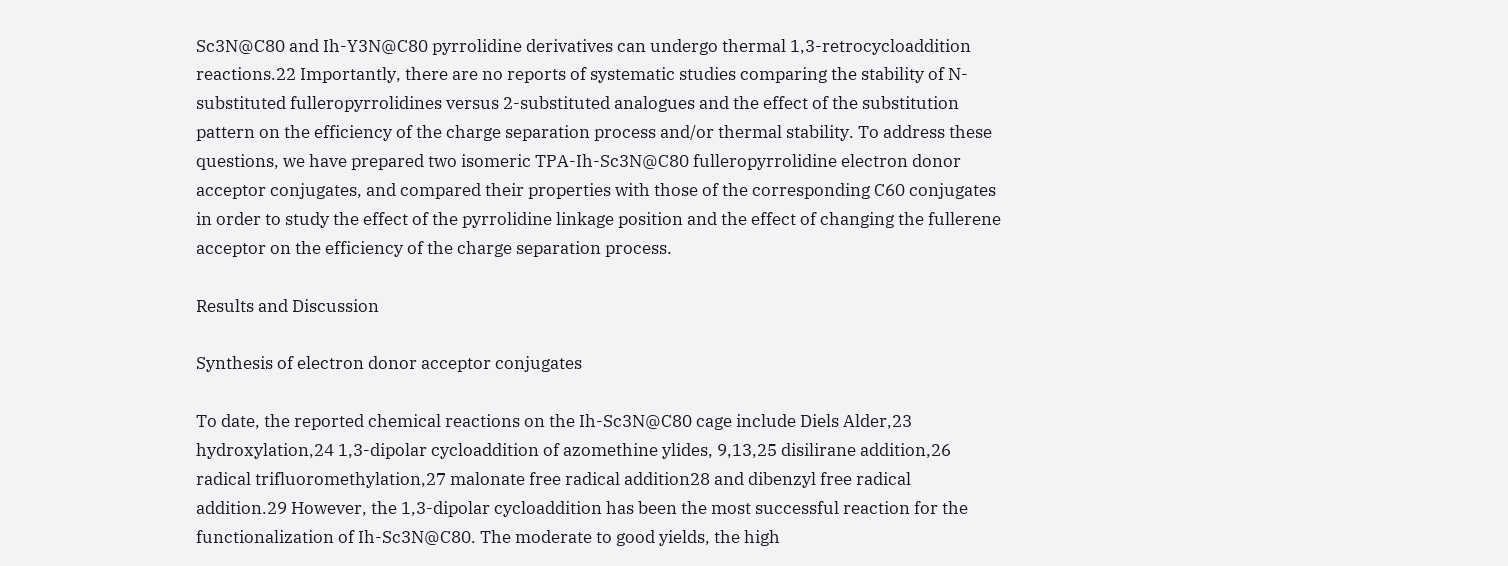Sc3N@C80 and Ih-Y3N@C80 pyrrolidine derivatives can undergo thermal 1,3-retrocycloaddition reactions.22 Importantly, there are no reports of systematic studies comparing the stability of N-substituted fulleropyrrolidines versus 2-substituted analogues and the effect of the substitution pattern on the efficiency of the charge separation process and/or thermal stability. To address these questions, we have prepared two isomeric TPA-Ih-Sc3N@C80 fulleropyrrolidine electron donor acceptor conjugates, and compared their properties with those of the corresponding C60 conjugates in order to study the effect of the pyrrolidine linkage position and the effect of changing the fullerene acceptor on the efficiency of the charge separation process.

Results and Discussion

Synthesis of electron donor acceptor conjugates

To date, the reported chemical reactions on the Ih-Sc3N@C80 cage include Diels Alder,23 hydroxylation,24 1,3-dipolar cycloaddition of azomethine ylides, 9,13,25 disilirane addition,26 radical trifluoromethylation,27 malonate free radical addition28 and dibenzyl free radical addition.29 However, the 1,3-dipolar cycloaddition has been the most successful reaction for the functionalization of Ih-Sc3N@C80. The moderate to good yields, the high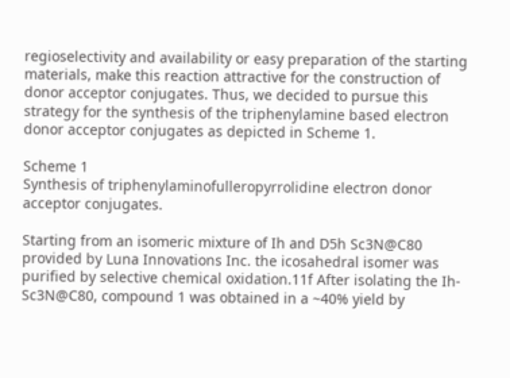regioselectivity and availability or easy preparation of the starting materials, make this reaction attractive for the construction of donor acceptor conjugates. Thus, we decided to pursue this strategy for the synthesis of the triphenylamine based electron donor acceptor conjugates as depicted in Scheme 1.

Scheme 1
Synthesis of triphenylaminofulleropyrrolidine electron donor acceptor conjugates.

Starting from an isomeric mixture of Ih and D5h Sc3N@C80 provided by Luna Innovations Inc. the icosahedral isomer was purified by selective chemical oxidation.11f After isolating the Ih-Sc3N@C80, compound 1 was obtained in a ~40% yield by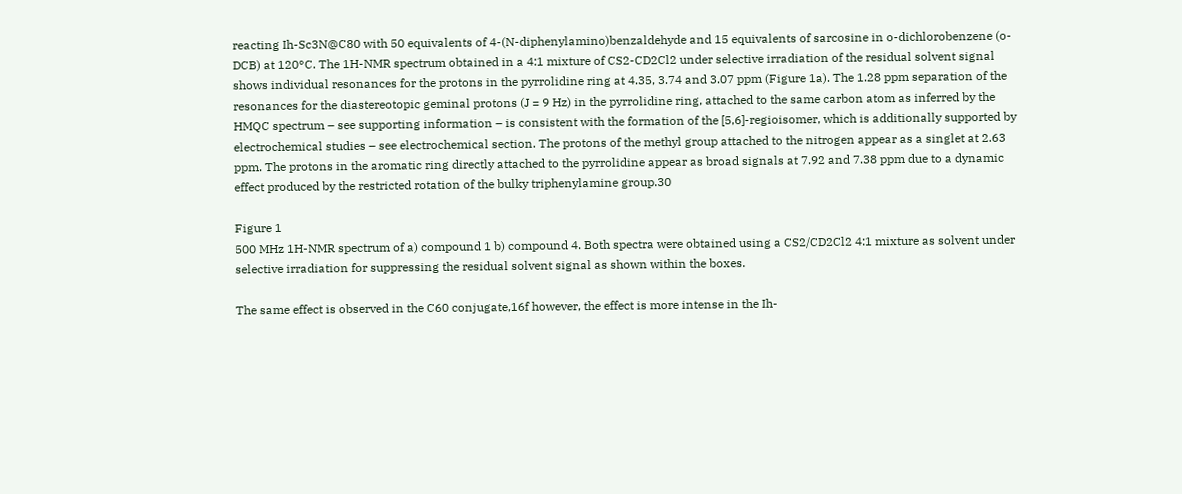reacting Ih-Sc3N@C80 with 50 equivalents of 4-(N-diphenylamino)benzaldehyde and 15 equivalents of sarcosine in o-dichlorobenzene (o-DCB) at 120°C. The 1H-NMR spectrum obtained in a 4:1 mixture of CS2-CD2Cl2 under selective irradiation of the residual solvent signal shows individual resonances for the protons in the pyrrolidine ring at 4.35, 3.74 and 3.07 ppm (Figure 1a). The 1.28 ppm separation of the resonances for the diastereotopic geminal protons (J = 9 Hz) in the pyrrolidine ring, attached to the same carbon atom as inferred by the HMQC spectrum – see supporting information – is consistent with the formation of the [5,6]-regioisomer, which is additionally supported by electrochemical studies – see electrochemical section. The protons of the methyl group attached to the nitrogen appear as a singlet at 2.63 ppm. The protons in the aromatic ring directly attached to the pyrrolidine appear as broad signals at 7.92 and 7.38 ppm due to a dynamic effect produced by the restricted rotation of the bulky triphenylamine group.30

Figure 1
500 MHz 1H-NMR spectrum of a) compound 1 b) compound 4. Both spectra were obtained using a CS2/CD2Cl2 4:1 mixture as solvent under selective irradiation for suppressing the residual solvent signal as shown within the boxes.

The same effect is observed in the C60 conjugate,16f however, the effect is more intense in the Ih-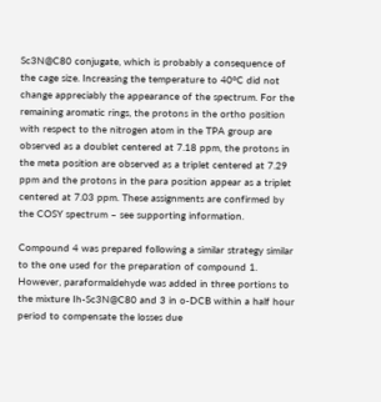Sc3N@C80 conjugate, which is probably a consequence of the cage size. Increasing the temperature to 40°C did not change appreciably the appearance of the spectrum. For the remaining aromatic rings, the protons in the ortho position with respect to the nitrogen atom in the TPA group are observed as a doublet centered at 7.18 ppm, the protons in the meta position are observed as a triplet centered at 7.29 ppm and the protons in the para position appear as a triplet centered at 7.03 ppm. These assignments are confirmed by the COSY spectrum – see supporting information.

Compound 4 was prepared following a similar strategy similar to the one used for the preparation of compound 1. However, paraformaldehyde was added in three portions to the mixture Ih-Sc3N@C80 and 3 in o-DCB within a half hour period to compensate the losses due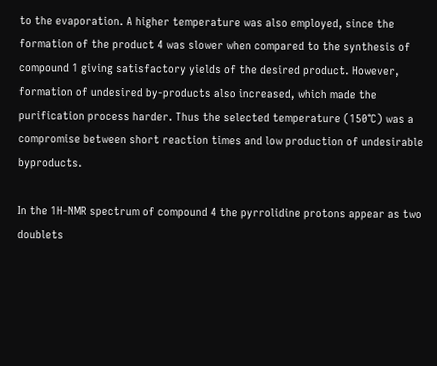to the evaporation. A higher temperature was also employed, since the formation of the product 4 was slower when compared to the synthesis of compound 1 giving satisfactory yields of the desired product. However, formation of undesired by-products also increased, which made the purification process harder. Thus the selected temperature (150°C) was a compromise between short reaction times and low production of undesirable byproducts.

In the 1H-NMR spectrum of compound 4 the pyrrolidine protons appear as two doublets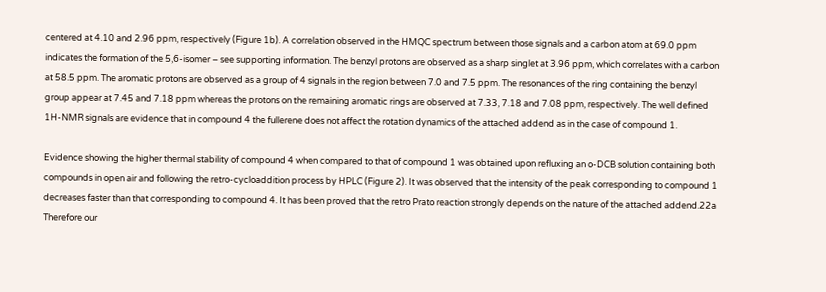centered at 4.10 and 2.96 ppm, respectively (Figure 1b). A correlation observed in the HMQC spectrum between those signals and a carbon atom at 69.0 ppm indicates the formation of the 5,6-isomer – see supporting information. The benzyl protons are observed as a sharp singlet at 3.96 ppm, which correlates with a carbon at 58.5 ppm. The aromatic protons are observed as a group of 4 signals in the region between 7.0 and 7.5 ppm. The resonances of the ring containing the benzyl group appear at 7.45 and 7.18 ppm whereas the protons on the remaining aromatic rings are observed at 7.33, 7.18 and 7.08 ppm, respectively. The well defined 1H-NMR signals are evidence that in compound 4 the fullerene does not affect the rotation dynamics of the attached addend as in the case of compound 1.

Evidence showing the higher thermal stability of compound 4 when compared to that of compound 1 was obtained upon refluxing an o-DCB solution containing both compounds in open air and following the retro-cycloaddition process by HPLC (Figure 2). It was observed that the intensity of the peak corresponding to compound 1 decreases faster than that corresponding to compound 4. It has been proved that the retro Prato reaction strongly depends on the nature of the attached addend.22a Therefore our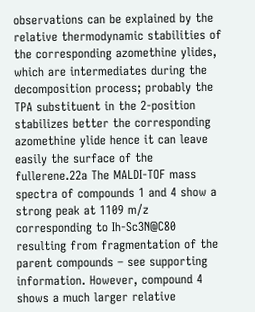observations can be explained by the relative thermodynamic stabilities of the corresponding azomethine ylides, which are intermediates during the decomposition process; probably the TPA substituent in the 2-position stabilizes better the corresponding azomethine ylide hence it can leave easily the surface of the fullerene.22a The MALDI-TOF mass spectra of compounds 1 and 4 show a strong peak at 1109 m/z corresponding to Ih-Sc3N@C80 resulting from fragmentation of the parent compounds – see supporting information. However, compound 4 shows a much larger relative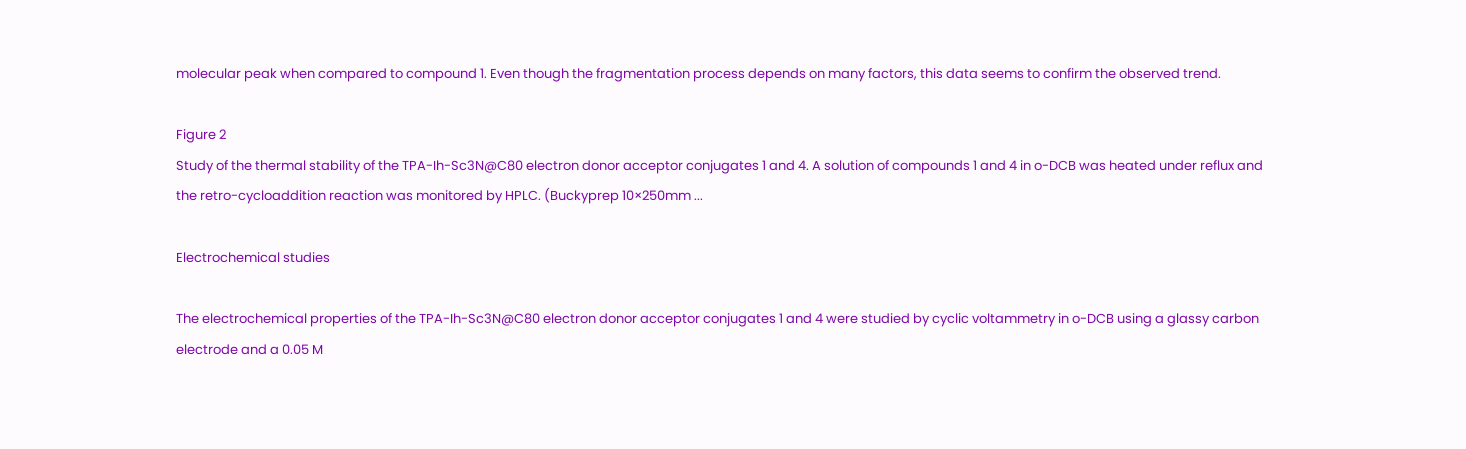molecular peak when compared to compound 1. Even though the fragmentation process depends on many factors, this data seems to confirm the observed trend.

Figure 2
Study of the thermal stability of the TPA-Ih-Sc3N@C80 electron donor acceptor conjugates 1 and 4. A solution of compounds 1 and 4 in o-DCB was heated under reflux and the retro-cycloaddition reaction was monitored by HPLC. (Buckyprep 10×250mm ...

Electrochemical studies

The electrochemical properties of the TPA-Ih-Sc3N@C80 electron donor acceptor conjugates 1 and 4 were studied by cyclic voltammetry in o-DCB using a glassy carbon electrode and a 0.05 M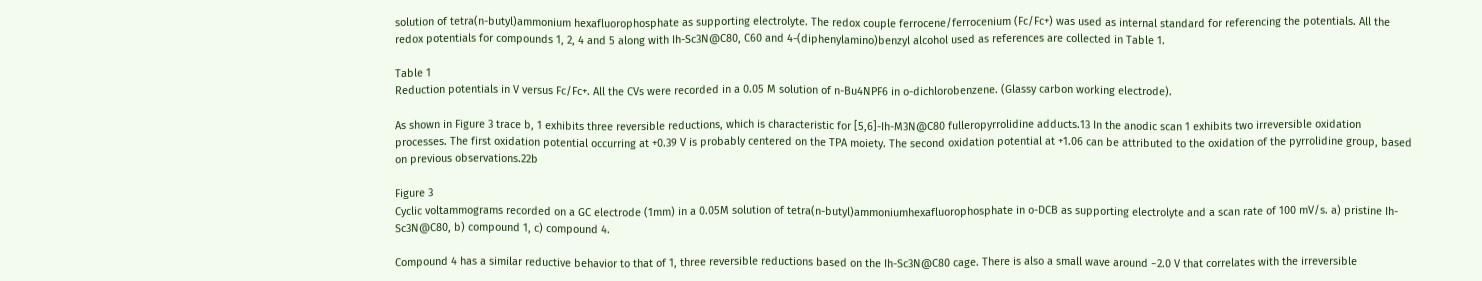solution of tetra(n-butyl)ammonium hexafluorophosphate as supporting electrolyte. The redox couple ferrocene/ferrocenium (Fc/Fc+) was used as internal standard for referencing the potentials. All the redox potentials for compounds 1, 2, 4 and 5 along with Ih-Sc3N@C80, C60 and 4-(diphenylamino)benzyl alcohol used as references are collected in Table 1.

Table 1
Reduction potentials in V versus Fc/Fc+. All the CVs were recorded in a 0.05 M solution of n-Bu4NPF6 in o-dichlorobenzene. (Glassy carbon working electrode).

As shown in Figure 3 trace b, 1 exhibits three reversible reductions, which is characteristic for [5,6]-Ih-M3N@C80 fulleropyrrolidine adducts.13 In the anodic scan 1 exhibits two irreversible oxidation processes. The first oxidation potential occurring at +0.39 V is probably centered on the TPA moiety. The second oxidation potential at +1.06 can be attributed to the oxidation of the pyrrolidine group, based on previous observations.22b

Figure 3
Cyclic voltammograms recorded on a GC electrode (1mm) in a 0.05M solution of tetra(n-butyl)ammoniumhexafluorophosphate in o-DCB as supporting electrolyte and a scan rate of 100 mV/s. a) pristine Ih-Sc3N@C80, b) compound 1, c) compound 4.

Compound 4 has a similar reductive behavior to that of 1, three reversible reductions based on the Ih-Sc3N@C80 cage. There is also a small wave around −2.0 V that correlates with the irreversible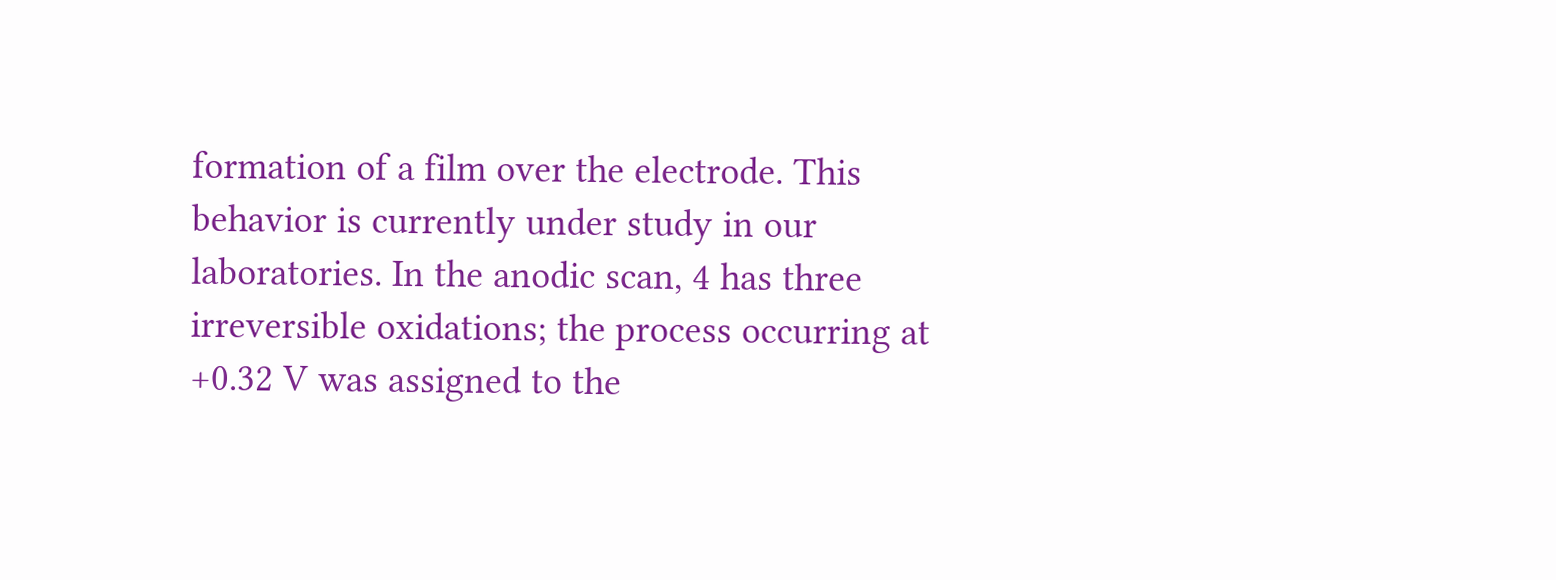formation of a film over the electrode. This behavior is currently under study in our laboratories. In the anodic scan, 4 has three irreversible oxidations; the process occurring at +0.32 V was assigned to the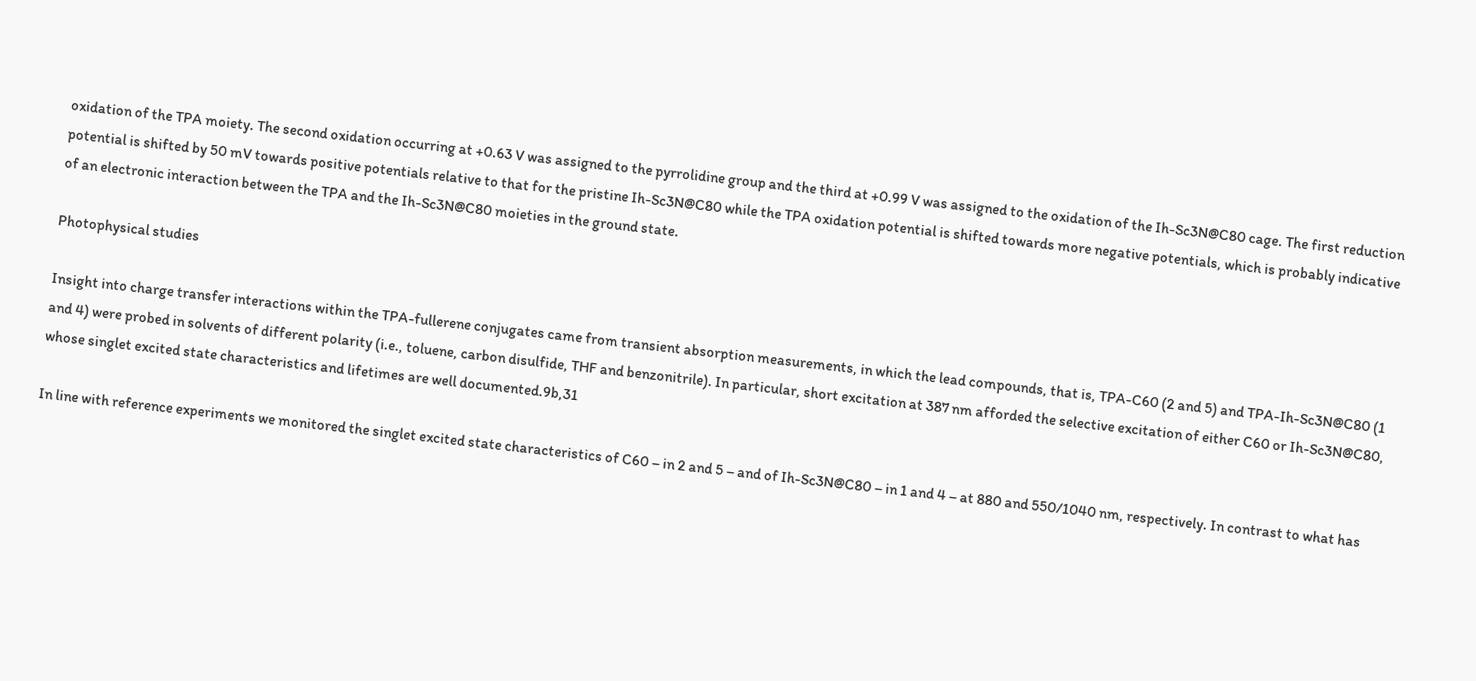oxidation of the TPA moiety. The second oxidation occurring at +0.63 V was assigned to the pyrrolidine group and the third at +0.99 V was assigned to the oxidation of the Ih-Sc3N@C80 cage. The first reduction potential is shifted by 50 mV towards positive potentials relative to that for the pristine Ih-Sc3N@C80 while the TPA oxidation potential is shifted towards more negative potentials, which is probably indicative of an electronic interaction between the TPA and the Ih-Sc3N@C80 moieties in the ground state.

Photophysical studies

Insight into charge transfer interactions within the TPA-fullerene conjugates came from transient absorption measurements, in which the lead compounds, that is, TPA-C60 (2 and 5) and TPA-Ih-Sc3N@C80 (1 and 4) were probed in solvents of different polarity (i.e., toluene, carbon disulfide, THF and benzonitrile). In particular, short excitation at 387 nm afforded the selective excitation of either C60 or Ih-Sc3N@C80, whose singlet excited state characteristics and lifetimes are well documented.9b,31

In line with reference experiments we monitored the singlet excited state characteristics of C60 – in 2 and 5 – and of Ih-Sc3N@C80 – in 1 and 4 – at 880 and 550/1040 nm, respectively. In contrast to what has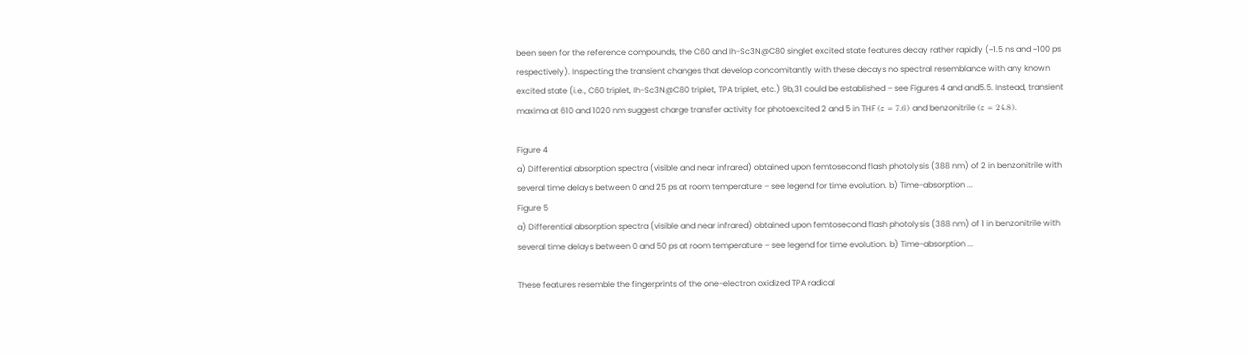been seen for the reference compounds, the C60 and Ih-Sc3N@C80 singlet excited state features decay rather rapidly (~1.5 ns and ~100 ps respectively). Inspecting the transient changes that develop concomitantly with these decays no spectral resemblance with any known excited state (i.e., C60 triplet, Ih-Sc3N@C80 triplet, TPA triplet, etc.) 9b,31 could be established – see Figures 4 and and5.5. Instead, transient maxima at 610 and 1020 nm suggest charge transfer activity for photoexcited 2 and 5 in THF (ε = 7.6) and benzonitrile (ε = 24.8).

Figure 4
a) Differential absorption spectra (visible and near infrared) obtained upon femtosecond flash photolysis (388 nm) of 2 in benzonitrile with several time delays between 0 and 25 ps at room temperature – see legend for time evolution. b) Time-absorption ...
Figure 5
a) Differential absorption spectra (visible and near infrared) obtained upon femtosecond flash photolysis (388 nm) of 1 in benzonitrile with several time delays between 0 and 50 ps at room temperature – see legend for time evolution. b) Time-absorption ...

These features resemble the fingerprints of the one-electron oxidized TPA radical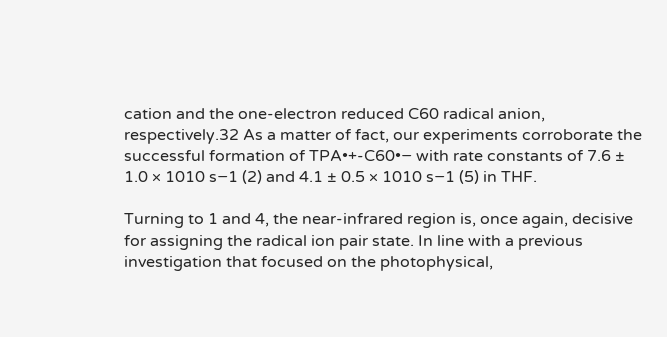cation and the one-electron reduced C60 radical anion, respectively.32 As a matter of fact, our experiments corroborate the successful formation of TPA•+-C60•− with rate constants of 7.6 ± 1.0 × 1010 s−1 (2) and 4.1 ± 0.5 × 1010 s−1 (5) in THF.

Turning to 1 and 4, the near-infrared region is, once again, decisive for assigning the radical ion pair state. In line with a previous investigation that focused on the photophysical,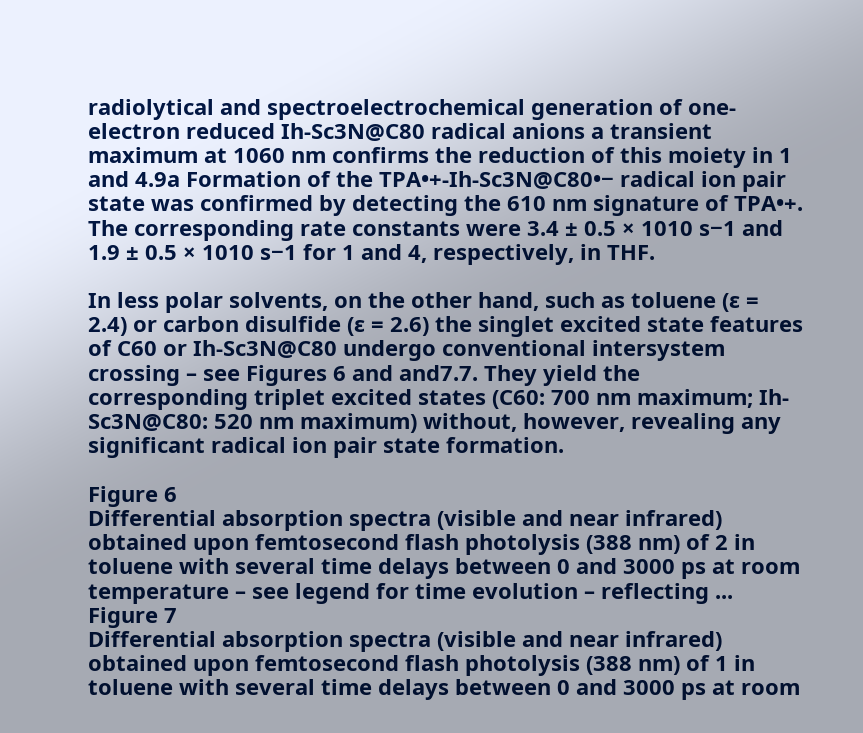radiolytical and spectroelectrochemical generation of one-electron reduced Ih-Sc3N@C80 radical anions a transient maximum at 1060 nm confirms the reduction of this moiety in 1 and 4.9a Formation of the TPA•+-Ih-Sc3N@C80•− radical ion pair state was confirmed by detecting the 610 nm signature of TPA•+. The corresponding rate constants were 3.4 ± 0.5 × 1010 s−1 and 1.9 ± 0.5 × 1010 s−1 for 1 and 4, respectively, in THF.

In less polar solvents, on the other hand, such as toluene (ε = 2.4) or carbon disulfide (ε = 2.6) the singlet excited state features of C60 or Ih-Sc3N@C80 undergo conventional intersystem crossing – see Figures 6 and and7.7. They yield the corresponding triplet excited states (C60: 700 nm maximum; Ih-Sc3N@C80: 520 nm maximum) without, however, revealing any significant radical ion pair state formation.

Figure 6
Differential absorption spectra (visible and near infrared) obtained upon femtosecond flash photolysis (388 nm) of 2 in toluene with several time delays between 0 and 3000 ps at room temperature – see legend for time evolution – reflecting ...
Figure 7
Differential absorption spectra (visible and near infrared) obtained upon femtosecond flash photolysis (388 nm) of 1 in toluene with several time delays between 0 and 3000 ps at room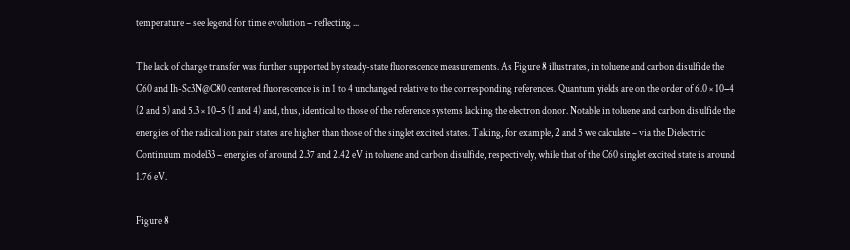temperature – see legend for time evolution – reflecting ...

The lack of charge transfer was further supported by steady-state fluorescence measurements. As Figure 8 illustrates, in toluene and carbon disulfide the C60 and Ih-Sc3N@C80 centered fluorescence is in 1 to 4 unchanged relative to the corresponding references. Quantum yields are on the order of 6.0 × 10−4 (2 and 5) and 5.3 × 10−5 (1 and 4) and, thus, identical to those of the reference systems lacking the electron donor. Notable in toluene and carbon disulfide the energies of the radical ion pair states are higher than those of the singlet excited states. Taking, for example, 2 and 5 we calculate – via the Dielectric Continuum model33 – energies of around 2.37 and 2.42 eV in toluene and carbon disulfide, respectively, while that of the C60 singlet excited state is around 1.76 eV.

Figure 8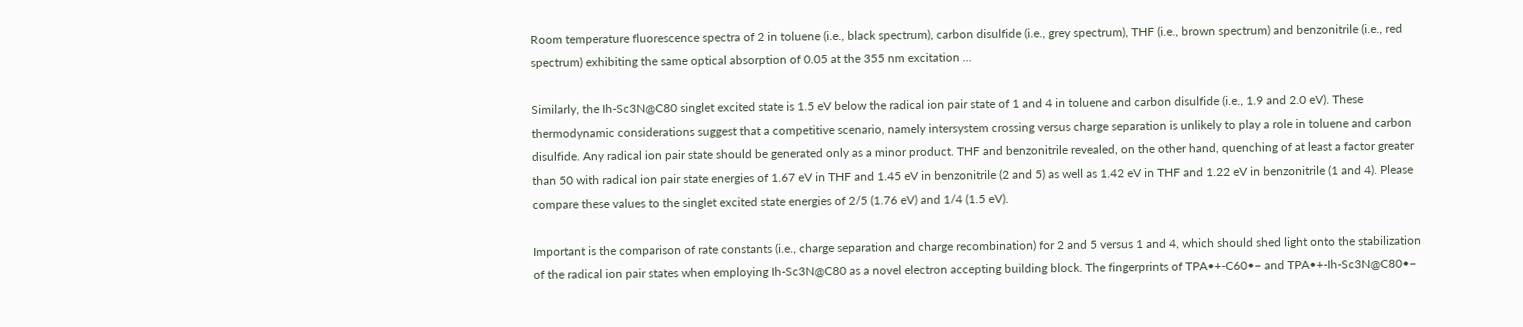Room temperature fluorescence spectra of 2 in toluene (i.e., black spectrum), carbon disulfide (i.e., grey spectrum), THF (i.e., brown spectrum) and benzonitrile (i.e., red spectrum) exhibiting the same optical absorption of 0.05 at the 355 nm excitation ...

Similarly, the Ih-Sc3N@C80 singlet excited state is 1.5 eV below the radical ion pair state of 1 and 4 in toluene and carbon disulfide (i.e., 1.9 and 2.0 eV). These thermodynamic considerations suggest that a competitive scenario, namely intersystem crossing versus charge separation is unlikely to play a role in toluene and carbon disulfide. Any radical ion pair state should be generated only as a minor product. THF and benzonitrile revealed, on the other hand, quenching of at least a factor greater than 50 with radical ion pair state energies of 1.67 eV in THF and 1.45 eV in benzonitrile (2 and 5) as well as 1.42 eV in THF and 1.22 eV in benzonitrile (1 and 4). Please compare these values to the singlet excited state energies of 2/5 (1.76 eV) and 1/4 (1.5 eV).

Important is the comparison of rate constants (i.e., charge separation and charge recombination) for 2 and 5 versus 1 and 4, which should shed light onto the stabilization of the radical ion pair states when employing Ih-Sc3N@C80 as a novel electron accepting building block. The fingerprints of TPA•+-C60•− and TPA•+-Ih-Sc3N@C80•−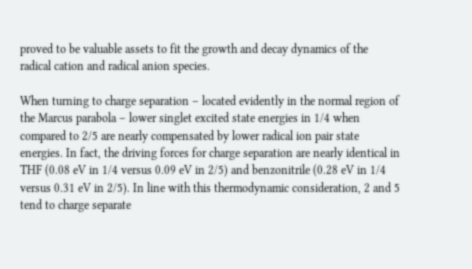proved to be valuable assets to fit the growth and decay dynamics of the radical cation and radical anion species.

When turning to charge separation – located evidently in the normal region of the Marcus parabola – lower singlet excited state energies in 1/4 when compared to 2/5 are nearly compensated by lower radical ion pair state energies. In fact, the driving forces for charge separation are nearly identical in THF (0.08 eV in 1/4 versus 0.09 eV in 2/5) and benzonitrile (0.28 eV in 1/4 versus 0.31 eV in 2/5). In line with this thermodynamic consideration, 2 and 5 tend to charge separate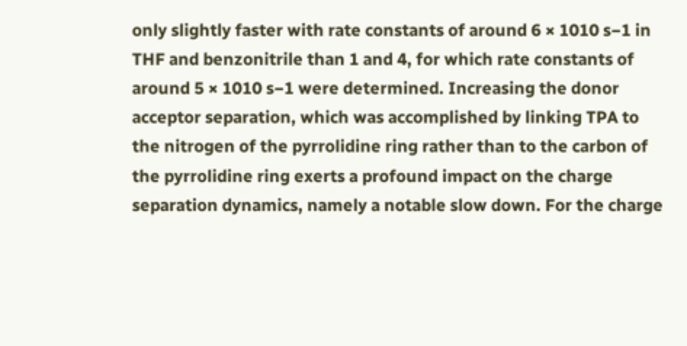only slightly faster with rate constants of around 6 × 1010 s−1 in THF and benzonitrile than 1 and 4, for which rate constants of around 5 × 1010 s−1 were determined. Increasing the donor acceptor separation, which was accomplished by linking TPA to the nitrogen of the pyrrolidine ring rather than to the carbon of the pyrrolidine ring exerts a profound impact on the charge separation dynamics, namely a notable slow down. For the charge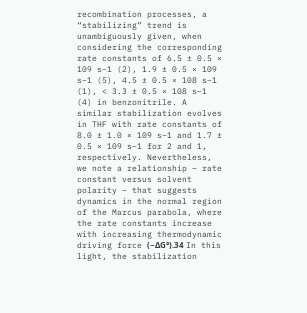recombination processes, a “stabilizing” trend is unambiguously given, when considering the corresponding rate constants of 6.5 ± 0.5 × 109 s−1 (2), 1.9 ± 0.5 × 109 s−1 (5), 4.5 ± 0.5 × 108 s−1 (1), < 3.3 ± 0.5 × 108 s−1 (4) in benzonitrile. A similar stabilization evolves in THF with rate constants of 8.0 ± 1.0 × 109 s−1 and 1.7 ± 0.5 × 109 s−1 for 2 and 1, respectively. Nevertheless, we note a relationship – rate constant versus solvent polarity – that suggests dynamics in the normal region of the Marcus parabola, where the rate constants increase with increasing thermodynamic driving force (−ΔG°).34 In this light, the stabilization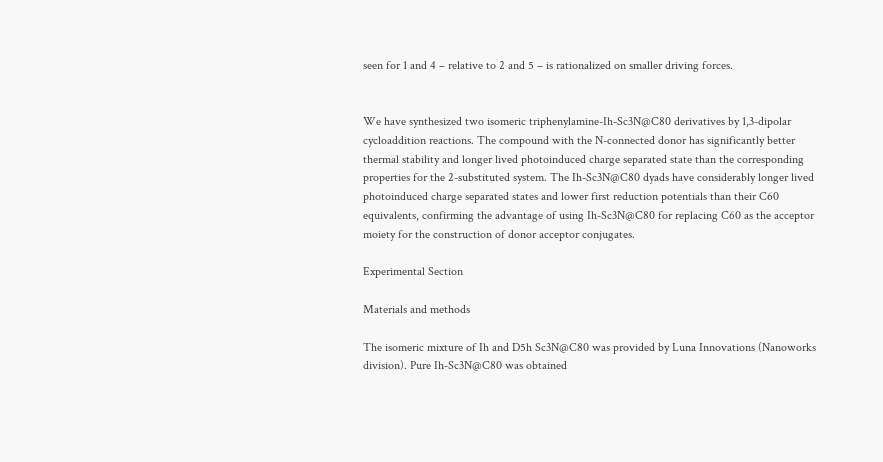seen for 1 and 4 – relative to 2 and 5 – is rationalized on smaller driving forces.


We have synthesized two isomeric triphenylamine-Ih-Sc3N@C80 derivatives by 1,3-dipolar cycloaddition reactions. The compound with the N-connected donor has significantly better thermal stability and longer lived photoinduced charge separated state than the corresponding properties for the 2-substituted system. The Ih-Sc3N@C80 dyads have considerably longer lived photoinduced charge separated states and lower first reduction potentials than their C60 equivalents, confirming the advantage of using Ih-Sc3N@C80 for replacing C60 as the acceptor moiety for the construction of donor acceptor conjugates.

Experimental Section

Materials and methods

The isomeric mixture of Ih and D5h Sc3N@C80 was provided by Luna Innovations (Nanoworks division). Pure Ih-Sc3N@C80 was obtained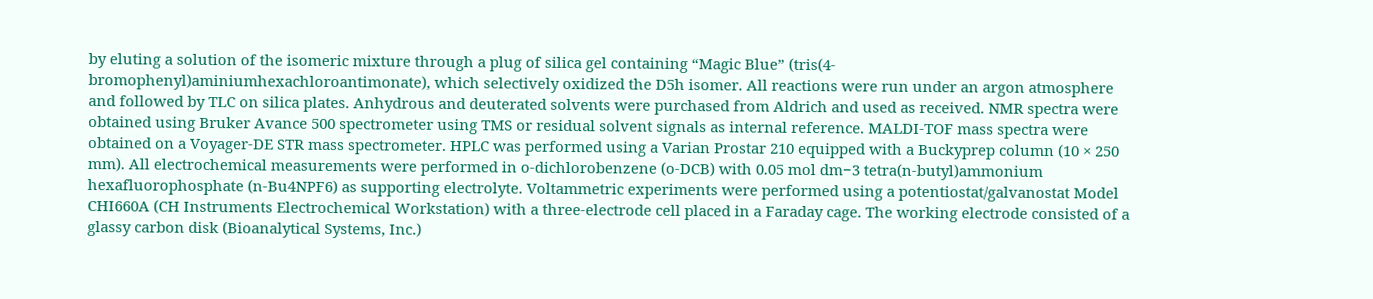by eluting a solution of the isomeric mixture through a plug of silica gel containing “Magic Blue” (tris(4-bromophenyl)aminiumhexachloroantimonate), which selectively oxidized the D5h isomer. All reactions were run under an argon atmosphere and followed by TLC on silica plates. Anhydrous and deuterated solvents were purchased from Aldrich and used as received. NMR spectra were obtained using Bruker Avance 500 spectrometer using TMS or residual solvent signals as internal reference. MALDI-TOF mass spectra were obtained on a Voyager-DE STR mass spectrometer. HPLC was performed using a Varian Prostar 210 equipped with a Buckyprep column (10 × 250 mm). All electrochemical measurements were performed in o-dichlorobenzene (o-DCB) with 0.05 mol dm−3 tetra(n-butyl)ammonium hexafluorophosphate (n-Bu4NPF6) as supporting electrolyte. Voltammetric experiments were performed using a potentiostat/galvanostat Model CHI660A (CH Instruments Electrochemical Workstation) with a three-electrode cell placed in a Faraday cage. The working electrode consisted of a glassy carbon disk (Bioanalytical Systems, Inc.)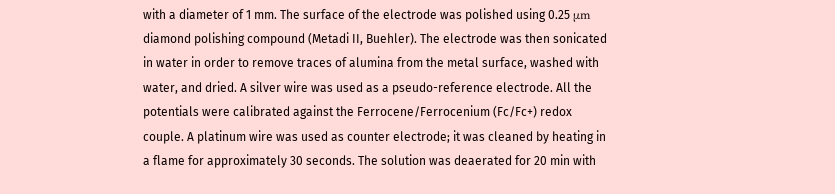with a diameter of 1 mm. The surface of the electrode was polished using 0.25 μm diamond polishing compound (Metadi II, Buehler). The electrode was then sonicated in water in order to remove traces of alumina from the metal surface, washed with water, and dried. A silver wire was used as a pseudo-reference electrode. All the potentials were calibrated against the Ferrocene/Ferrocenium (Fc/Fc+) redox couple. A platinum wire was used as counter electrode; it was cleaned by heating in a flame for approximately 30 seconds. The solution was deaerated for 20 min with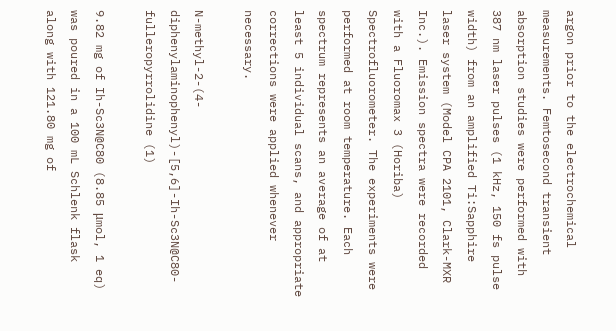argon prior to the electrochemical measurements. Femtosecond transient absorption studies were performed with 387 nm laser pulses (1 kHz, 150 fs pulse width) from an amplified Ti:Sapphire laser system (Model CPA 2101, Clark-MXR Inc.). Emission spectra were recorded with a Fluoromax 3 (Horiba) Spectrofluorometer. The experiments were performed at room temperature. Each spectrum represents an average of at least 5 individual scans, and appropriate corrections were applied whenever necessary.

N-methyl-2-(4-diphenylaminophenyl)-[5,6]-Ih-Sc3N@C80-fulleropyrrolidine (1)

9.82 mg of Ih-Sc3N@C80 (8.85 μmol, 1 eq) was poured in a 100 mL Schlenk flask along with 121.80 mg of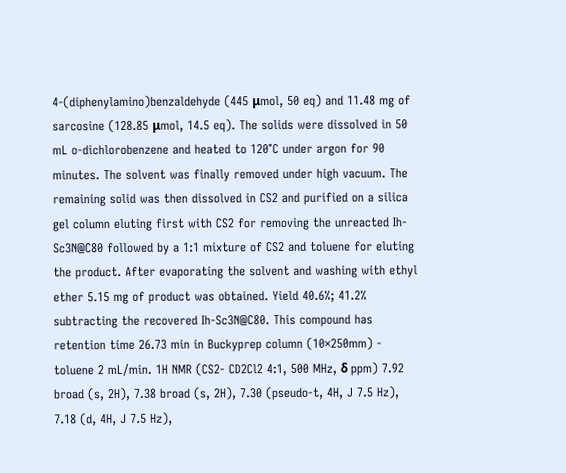4-(diphenylamino)benzaldehyde (445 μmol, 50 eq) and 11.48 mg of sarcosine (128.85 μmol, 14.5 eq). The solids were dissolved in 50 mL o-dichlorobenzene and heated to 120°C under argon for 90 minutes. The solvent was finally removed under high vacuum. The remaining solid was then dissolved in CS2 and purified on a silica gel column eluting first with CS2 for removing the unreacted Ih-Sc3N@C80 followed by a 1:1 mixture of CS2 and toluene for eluting the product. After evaporating the solvent and washing with ethyl ether 5.15 mg of product was obtained. Yield 40.6%; 41.2% subtracting the recovered Ih-Sc3N@C80. This compound has retention time 26.73 min in Buckyprep column (10×250mm) - toluene 2 mL/min. 1H NMR (CS2- CD2Cl2 4:1, 500 MHz, δ ppm) 7.92 broad (s, 2H), 7.38 broad (s, 2H), 7.30 (pseudo-t, 4H, J 7.5 Hz), 7.18 (d, 4H, J 7.5 Hz),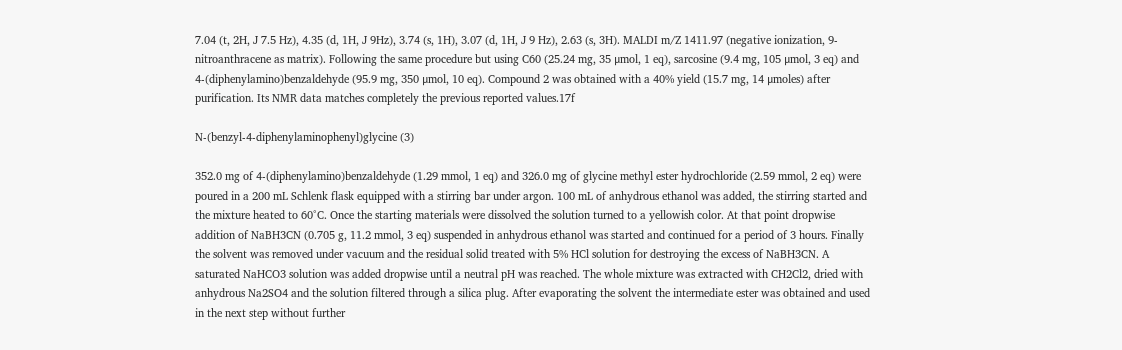7.04 (t, 2H, J 7.5 Hz), 4.35 (d, 1H, J 9Hz), 3.74 (s, 1H), 3.07 (d, 1H, J 9 Hz), 2.63 (s, 3H). MALDI m/Z 1411.97 (negative ionization, 9-nitroanthracene as matrix). Following the same procedure but using C60 (25.24 mg, 35 μmol, 1 eq), sarcosine (9.4 mg, 105 μmol, 3 eq) and 4-(diphenylamino)benzaldehyde (95.9 mg, 350 μmol, 10 eq). Compound 2 was obtained with a 40% yield (15.7 mg, 14 μmoles) after purification. Its NMR data matches completely the previous reported values.17f

N-(benzyl-4-diphenylaminophenyl)glycine (3)

352.0 mg of 4-(diphenylamino)benzaldehyde (1.29 mmol, 1 eq) and 326.0 mg of glycine methyl ester hydrochloride (2.59 mmol, 2 eq) were poured in a 200 mL Schlenk flask equipped with a stirring bar under argon. 100 mL of anhydrous ethanol was added, the stirring started and the mixture heated to 60°C. Once the starting materials were dissolved the solution turned to a yellowish color. At that point dropwise addition of NaBH3CN (0.705 g, 11.2 mmol, 3 eq) suspended in anhydrous ethanol was started and continued for a period of 3 hours. Finally the solvent was removed under vacuum and the residual solid treated with 5% HCl solution for destroying the excess of NaBH3CN. A saturated NaHCO3 solution was added dropwise until a neutral pH was reached. The whole mixture was extracted with CH2Cl2, dried with anhydrous Na2SO4 and the solution filtered through a silica plug. After evaporating the solvent the intermediate ester was obtained and used in the next step without further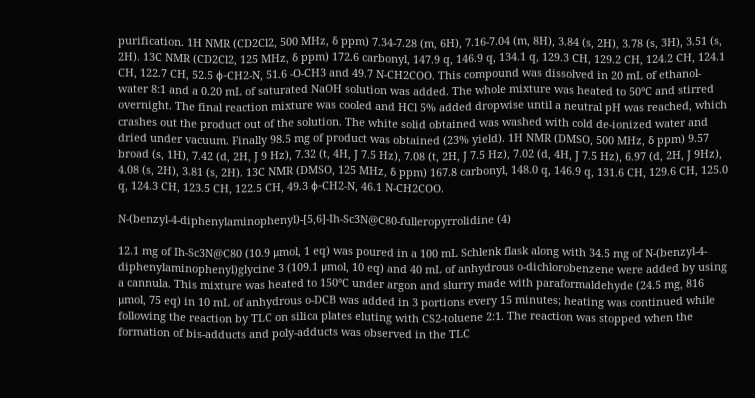purification. 1H NMR (CD2Cl2, 500 MHz, δ ppm) 7.34-7.28 (m, 6H), 7.16-7.04 (m, 8H), 3.84 (s, 2H), 3.78 (s, 3H), 3.51 (s, 2H). 13C NMR (CD2Cl2, 125 MHz, δ ppm) 172.6 carbonyl, 147.9 q, 146.9 q, 134.1 q, 129.3 CH, 129.2 CH, 124.2 CH, 124.1 CH, 122.7 CH, 52.5 ϕ-CH2-N, 51.6 -O-CH3 and 49.7 N-CH2COO. This compound was dissolved in 20 mL of ethanol-water 8:1 and a 0.20 mL of saturated NaOH solution was added. The whole mixture was heated to 50°C and stirred overnight. The final reaction mixture was cooled and HCl 5% added dropwise until a neutral pH was reached, which crashes out the product out of the solution. The white solid obtained was washed with cold de-ionized water and dried under vacuum. Finally 98.5 mg of product was obtained (23% yield). 1H NMR (DMSO, 500 MHz, δ ppm) 9.57 broad (s, 1H), 7.42 (d, 2H, J 9 Hz), 7.32 (t, 4H, J 7.5 Hz), 7.08 (t, 2H, J 7.5 Hz), 7.02 (d, 4H, J 7.5 Hz), 6.97 (d, 2H, J 9Hz), 4.08 (s, 2H), 3.81 (s, 2H). 13C NMR (DMSO, 125 MHz, δ ppm) 167.8 carbonyl, 148.0 q, 146.9 q, 131.6 CH, 129.6 CH, 125.0 q, 124.3 CH, 123.5 CH, 122.5 CH, 49.3 ϕ-CH2-N, 46.1 N-CH2COO.

N-(benzyl-4-diphenylaminophenyl)-[5,6]-Ih-Sc3N@C80-fulleropyrrolidine (4)

12.1 mg of Ih-Sc3N@C80 (10.9 μmol, 1 eq) was poured in a 100 mL Schlenk flask along with 34.5 mg of N-(benzyl-4-diphenylaminophenyl)glycine 3 (109.1 μmol, 10 eq) and 40 mL of anhydrous o-dichlorobenzene were added by using a cannula. This mixture was heated to 150°C under argon and slurry made with paraformaldehyde (24.5 mg, 816 μmol, 75 eq) in 10 mL of anhydrous o-DCB was added in 3 portions every 15 minutes; heating was continued while following the reaction by TLC on silica plates eluting with CS2-toluene 2:1. The reaction was stopped when the formation of bis-adducts and poly-adducts was observed in the TLC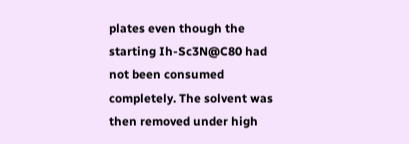plates even though the starting Ih-Sc3N@C80 had not been consumed completely. The solvent was then removed under high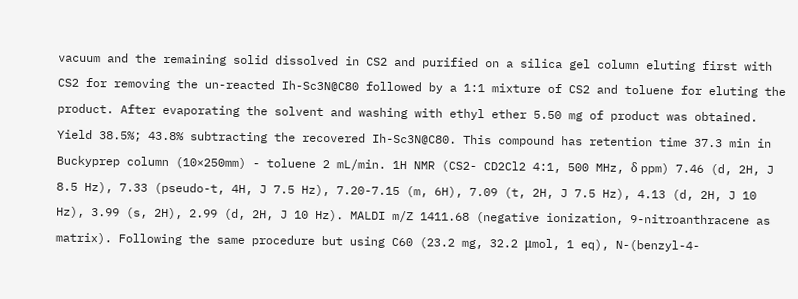vacuum and the remaining solid dissolved in CS2 and purified on a silica gel column eluting first with CS2 for removing the un-reacted Ih-Sc3N@C80 followed by a 1:1 mixture of CS2 and toluene for eluting the product. After evaporating the solvent and washing with ethyl ether 5.50 mg of product was obtained. Yield 38.5%; 43.8% subtracting the recovered Ih-Sc3N@C80. This compound has retention time 37.3 min in Buckyprep column (10×250mm) - toluene 2 mL/min. 1H NMR (CS2- CD2Cl2 4:1, 500 MHz, δ ppm) 7.46 (d, 2H, J 8.5 Hz), 7.33 (pseudo-t, 4H, J 7.5 Hz), 7.20-7.15 (m, 6H), 7.09 (t, 2H, J 7.5 Hz), 4.13 (d, 2H, J 10 Hz), 3.99 (s, 2H), 2.99 (d, 2H, J 10 Hz). MALDI m/Z 1411.68 (negative ionization, 9-nitroanthracene as matrix). Following the same procedure but using C60 (23.2 mg, 32.2 μmol, 1 eq), N-(benzyl-4-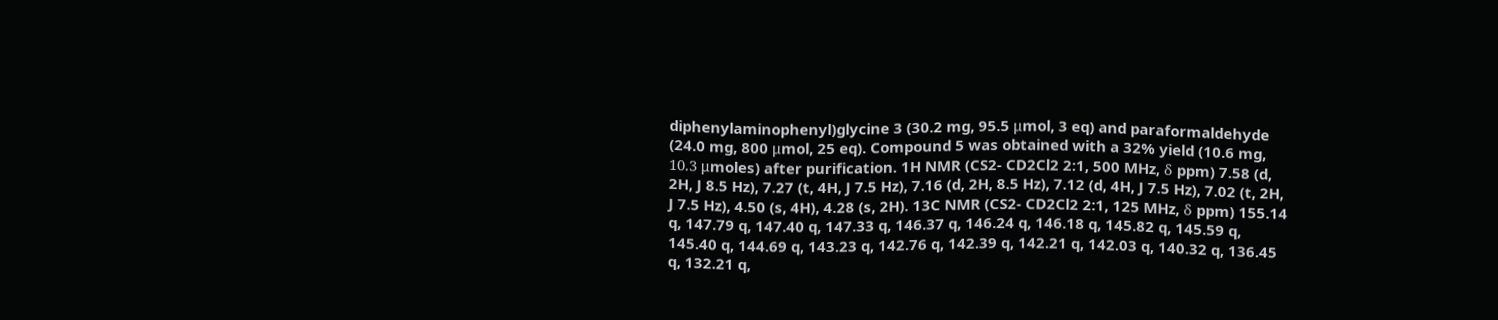diphenylaminophenyl)glycine 3 (30.2 mg, 95.5 μmol, 3 eq) and paraformaldehyde (24.0 mg, 800 μmol, 25 eq). Compound 5 was obtained with a 32% yield (10.6 mg, 10.3 μmoles) after purification. 1H NMR (CS2- CD2Cl2 2:1, 500 MHz, δ ppm) 7.58 (d, 2H, J 8.5 Hz), 7.27 (t, 4H, J 7.5 Hz), 7.16 (d, 2H, 8.5 Hz), 7.12 (d, 4H, J 7.5 Hz), 7.02 (t, 2H, J 7.5 Hz), 4.50 (s, 4H), 4.28 (s, 2H). 13C NMR (CS2- CD2Cl2 2:1, 125 MHz, δ ppm) 155.14 q, 147.79 q, 147.40 q, 147.33 q, 146.37 q, 146.24 q, 146.18 q, 145.82 q, 145.59 q, 145.40 q, 144.69 q, 143.23 q, 142.76 q, 142.39 q, 142.21 q, 142.03 q, 140.32 q, 136.45 q, 132.21 q,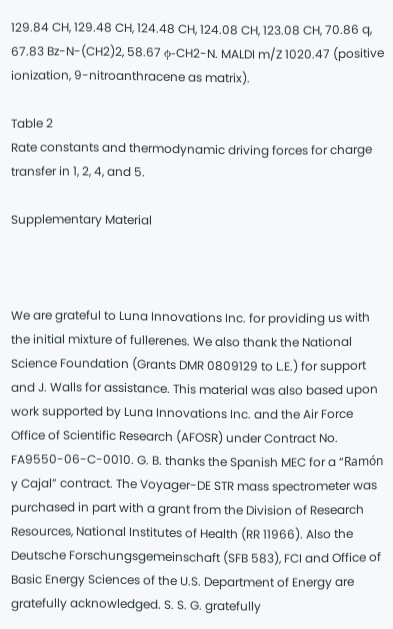129.84 CH, 129.48 CH, 124.48 CH, 124.08 CH, 123.08 CH, 70.86 q, 67.83 Bz-N-(CH2)2, 58.67 ϕ-CH2-N. MALDI m/Z 1020.47 (positive ionization, 9-nitroanthracene as matrix).

Table 2
Rate constants and thermodynamic driving forces for charge transfer in 1, 2, 4, and 5.

Supplementary Material



We are grateful to Luna Innovations Inc. for providing us with the initial mixture of fullerenes. We also thank the National Science Foundation (Grants DMR 0809129 to L.E.) for support and J. Walls for assistance. This material was also based upon work supported by Luna Innovations Inc. and the Air Force Office of Scientific Research (AFOSR) under Contract No. FA9550-06-C-0010. G. B. thanks the Spanish MEC for a “Ramón y Cajal” contract. The Voyager-DE STR mass spectrometer was purchased in part with a grant from the Division of Research Resources, National Institutes of Health (RR 11966). Also the Deutsche Forschungsgemeinschaft (SFB 583), FCI and Office of Basic Energy Sciences of the U.S. Department of Energy are gratefully acknowledged. S. S. G. gratefully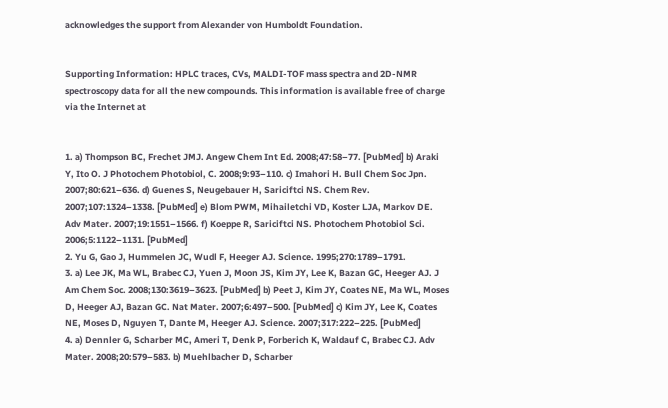acknowledges the support from Alexander von Humboldt Foundation.


Supporting Information: HPLC traces, CVs, MALDI-TOF mass spectra and 2D-NMR spectroscopy data for all the new compounds. This information is available free of charge via the Internet at


1. a) Thompson BC, Frechet JMJ. Angew Chem Int Ed. 2008;47:58–77. [PubMed] b) Araki Y, Ito O. J Photochem Photobiol, C. 2008;9:93–110. c) Imahori H. Bull Chem Soc Jpn. 2007;80:621–636. d) Guenes S, Neugebauer H, Sariciftci NS. Chem Rev. 2007;107:1324–1338. [PubMed] e) Blom PWM, Mihailetchi VD, Koster LJA, Markov DE. Adv Mater. 2007;19:1551–1566. f) Koeppe R, Sariciftci NS. Photochem Photobiol Sci. 2006;5:1122–1131. [PubMed]
2. Yu G, Gao J, Hummelen JC, Wudl F, Heeger AJ. Science. 1995;270:1789–1791.
3. a) Lee JK, Ma WL, Brabec CJ, Yuen J, Moon JS, Kim JY, Lee K, Bazan GC, Heeger AJ. J Am Chem Soc. 2008;130:3619–3623. [PubMed] b) Peet J, Kim JY, Coates NE, Ma WL, Moses D, Heeger AJ, Bazan GC. Nat Mater. 2007;6:497–500. [PubMed] c) Kim JY, Lee K, Coates NE, Moses D, Nguyen T, Dante M, Heeger AJ. Science. 2007;317:222–225. [PubMed]
4. a) Dennler G, Scharber MC, Ameri T, Denk P, Forberich K, Waldauf C, Brabec CJ. Adv Mater. 2008;20:579–583. b) Muehlbacher D, Scharber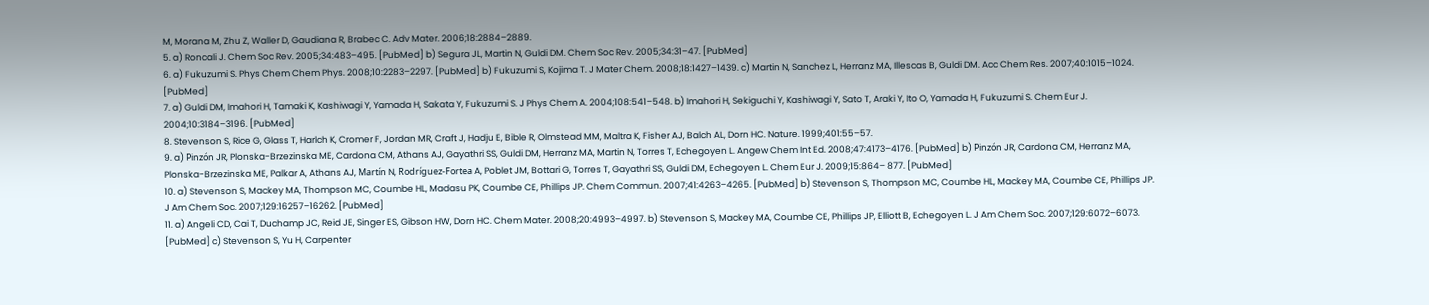M, Morana M, Zhu Z, Waller D, Gaudiana R, Brabec C. Adv Mater. 2006;18:2884–2889.
5. a) Roncali J. Chem Soc Rev. 2005;34:483–495. [PubMed] b) Segura JL, Martin N, Guldi DM. Chem Soc Rev. 2005;34:31–47. [PubMed]
6. a) Fukuzumi S. Phys Chem Chem Phys. 2008;10:2283–2297. [PubMed] b) Fukuzumi S, Kojima T. J Mater Chem. 2008;18:1427–1439. c) Martin N, Sanchez L, Herranz MA, Illescas B, Guldi DM. Acc Chem Res. 2007;40:1015–1024. [PubMed]
7. a) Guldi DM, Imahori H, Tamaki K, Kashiwagi Y, Yamada H, Sakata Y, Fukuzumi S. J Phys Chem A. 2004;108:541–548. b) Imahori H, Sekiguchi Y, Kashiwagi Y, Sato T, Araki Y, Ito O, Yamada H, Fukuzumi S. Chem Eur J. 2004;10:3184–3196. [PubMed]
8. Stevenson S, Rice G, Glass T, Harlch K, Cromer F, Jordan MR, Craft J, Hadju E, Bible R, Olmstead MM, Maltra K, Fisher AJ, Balch AL, Dorn HC. Nature. 1999;401:55–57.
9. a) Pinzón JR, Plonska-Brzezinska ME, Cardona CM, Athans AJ, Gayathri SS, Guldi DM, Herranz MA, Martin N, Torres T, Echegoyen L. Angew Chem Int Ed. 2008;47:4173–4176. [PubMed] b) Pinzón JR, Cardona CM, Herranz MA, Plonska-Brzezinska ME, Palkar A, Athans AJ, Martín N, Rodríguez-Fortea A, Poblet JM, Bottari G, Torres T, Gayathri SS, Guldi DM, Echegoyen L. Chem Eur J. 2009;15:864– 877. [PubMed]
10. a) Stevenson S, Mackey MA, Thompson MC, Coumbe HL, Madasu PK, Coumbe CE, Phillips JP. Chem Commun. 2007;41:4263–4265. [PubMed] b) Stevenson S, Thompson MC, Coumbe HL, Mackey MA, Coumbe CE, Phillips JP. J Am Chem Soc. 2007;129:16257–16262. [PubMed]
11. a) Angeli CD, Cai T, Duchamp JC, Reid JE, Singer ES, Gibson HW, Dorn HC. Chem Mater. 2008;20:4993–4997. b) Stevenson S, Mackey MA, Coumbe CE, Phillips JP, Elliott B, Echegoyen L. J Am Chem Soc. 2007;129:6072–6073. [PubMed] c) Stevenson S, Yu H, Carpenter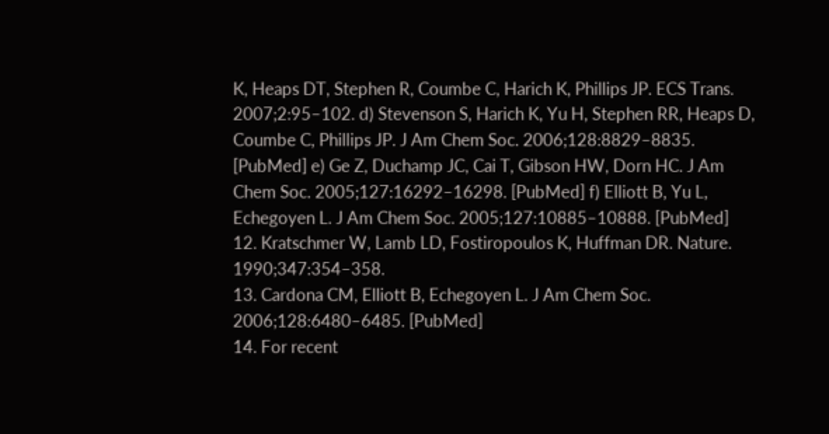K, Heaps DT, Stephen R, Coumbe C, Harich K, Phillips JP. ECS Trans. 2007;2:95–102. d) Stevenson S, Harich K, Yu H, Stephen RR, Heaps D, Coumbe C, Phillips JP. J Am Chem Soc. 2006;128:8829–8835. [PubMed] e) Ge Z, Duchamp JC, Cai T, Gibson HW, Dorn HC. J Am Chem Soc. 2005;127:16292–16298. [PubMed] f) Elliott B, Yu L, Echegoyen L. J Am Chem Soc. 2005;127:10885–10888. [PubMed]
12. Kratschmer W, Lamb LD, Fostiropoulos K, Huffman DR. Nature. 1990;347:354–358.
13. Cardona CM, Elliott B, Echegoyen L. J Am Chem Soc. 2006;128:6480–6485. [PubMed]
14. For recent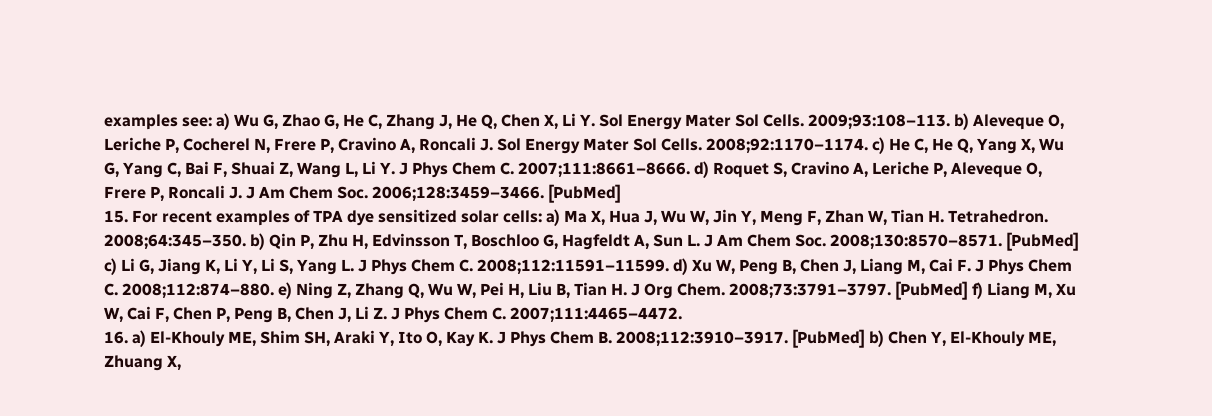examples see: a) Wu G, Zhao G, He C, Zhang J, He Q, Chen X, Li Y. Sol Energy Mater Sol Cells. 2009;93:108–113. b) Aleveque O, Leriche P, Cocherel N, Frere P, Cravino A, Roncali J. Sol Energy Mater Sol Cells. 2008;92:1170–1174. c) He C, He Q, Yang X, Wu G, Yang C, Bai F, Shuai Z, Wang L, Li Y. J Phys Chem C. 2007;111:8661–8666. d) Roquet S, Cravino A, Leriche P, Aleveque O, Frere P, Roncali J. J Am Chem Soc. 2006;128:3459–3466. [PubMed]
15. For recent examples of TPA dye sensitized solar cells: a) Ma X, Hua J, Wu W, Jin Y, Meng F, Zhan W, Tian H. Tetrahedron. 2008;64:345–350. b) Qin P, Zhu H, Edvinsson T, Boschloo G, Hagfeldt A, Sun L. J Am Chem Soc. 2008;130:8570–8571. [PubMed] c) Li G, Jiang K, Li Y, Li S, Yang L. J Phys Chem C. 2008;112:11591–11599. d) Xu W, Peng B, Chen J, Liang M, Cai F. J Phys Chem C. 2008;112:874–880. e) Ning Z, Zhang Q, Wu W, Pei H, Liu B, Tian H. J Org Chem. 2008;73:3791–3797. [PubMed] f) Liang M, Xu W, Cai F, Chen P, Peng B, Chen J, Li Z. J Phys Chem C. 2007;111:4465–4472.
16. a) El-Khouly ME, Shim SH, Araki Y, Ito O, Kay K. J Phys Chem B. 2008;112:3910–3917. [PubMed] b) Chen Y, El-Khouly ME, Zhuang X,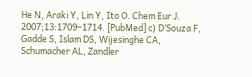He N, Araki Y, Lin Y, Ito O. Chem Eur J. 2007;13:1709–1714. [PubMed] c) D’Souza F, Gadde S, Islam DS, Wijesinghe CA, Schumacher AL, Zandler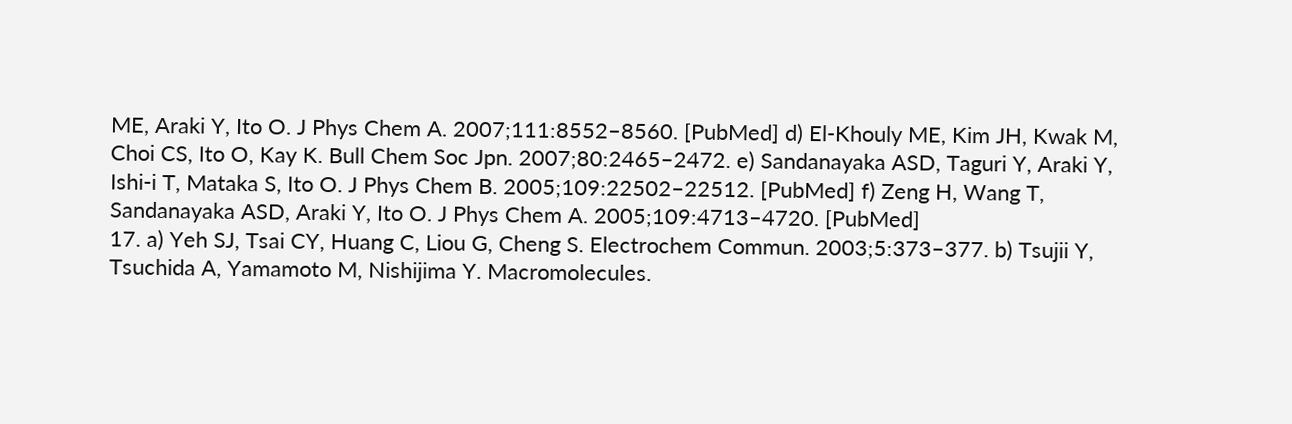ME, Araki Y, Ito O. J Phys Chem A. 2007;111:8552–8560. [PubMed] d) El-Khouly ME, Kim JH, Kwak M, Choi CS, Ito O, Kay K. Bull Chem Soc Jpn. 2007;80:2465–2472. e) Sandanayaka ASD, Taguri Y, Araki Y, Ishi-i T, Mataka S, Ito O. J Phys Chem B. 2005;109:22502–22512. [PubMed] f) Zeng H, Wang T, Sandanayaka ASD, Araki Y, Ito O. J Phys Chem A. 2005;109:4713–4720. [PubMed]
17. a) Yeh SJ, Tsai CY, Huang C, Liou G, Cheng S. Electrochem Commun. 2003;5:373–377. b) Tsujii Y, Tsuchida A, Yamamoto M, Nishijima Y. Macromolecules.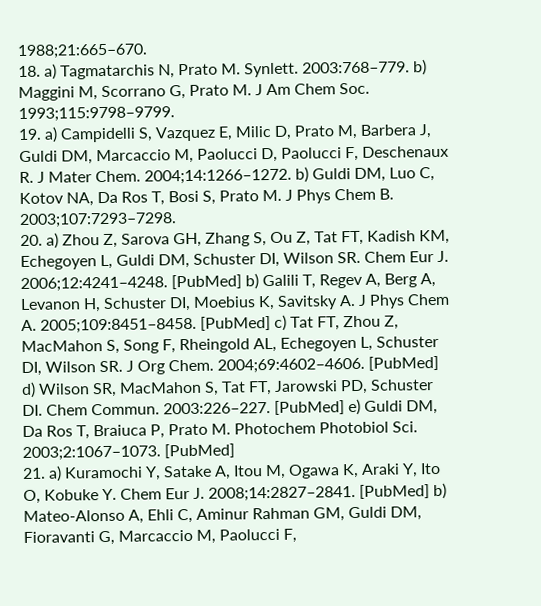1988;21:665–670.
18. a) Tagmatarchis N, Prato M. Synlett. 2003:768–779. b) Maggini M, Scorrano G, Prato M. J Am Chem Soc. 1993;115:9798–9799.
19. a) Campidelli S, Vazquez E, Milic D, Prato M, Barbera J, Guldi DM, Marcaccio M, Paolucci D, Paolucci F, Deschenaux R. J Mater Chem. 2004;14:1266–1272. b) Guldi DM, Luo C, Kotov NA, Da Ros T, Bosi S, Prato M. J Phys Chem B. 2003;107:7293–7298.
20. a) Zhou Z, Sarova GH, Zhang S, Ou Z, Tat FT, Kadish KM, Echegoyen L, Guldi DM, Schuster DI, Wilson SR. Chem Eur J. 2006;12:4241–4248. [PubMed] b) Galili T, Regev A, Berg A, Levanon H, Schuster DI, Moebius K, Savitsky A. J Phys Chem A. 2005;109:8451–8458. [PubMed] c) Tat FT, Zhou Z, MacMahon S, Song F, Rheingold AL, Echegoyen L, Schuster DI, Wilson SR. J Org Chem. 2004;69:4602–4606. [PubMed] d) Wilson SR, MacMahon S, Tat FT, Jarowski PD, Schuster DI. Chem Commun. 2003:226–227. [PubMed] e) Guldi DM, Da Ros T, Braiuca P, Prato M. Photochem Photobiol Sci. 2003;2:1067–1073. [PubMed]
21. a) Kuramochi Y, Satake A, Itou M, Ogawa K, Araki Y, Ito O, Kobuke Y. Chem Eur J. 2008;14:2827–2841. [PubMed] b) Mateo-Alonso A, Ehli C, Aminur Rahman GM, Guldi DM, Fioravanti G, Marcaccio M, Paolucci F,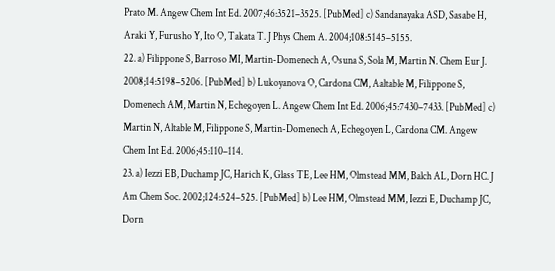Prato M. Angew Chem Int Ed. 2007;46:3521–3525. [PubMed] c) Sandanayaka ASD, Sasabe H, Araki Y, Furusho Y, Ito O, Takata T. J Phys Chem A. 2004;108:5145–5155.
22. a) Filippone S, Barroso MI, Martin-Domenech A, Osuna S, Sola M, Martin N. Chem Eur J. 2008;14:5198–5206. [PubMed] b) Lukoyanova O, Cardona CM, Aaltable M, Filippone S, Domenech AM, Martin N, Echegoyen L. Angew Chem Int Ed. 2006;45:7430–7433. [PubMed] c) Martin N, Altable M, Filippone S, Martin-Domenech A, Echegoyen L, Cardona CM. Angew Chem Int Ed. 2006;45:110–114.
23. a) Iezzi EB, Duchamp JC, Harich K, Glass TE, Lee HM, Olmstead MM, Balch AL, Dorn HC. J Am Chem Soc. 2002;124:524–525. [PubMed] b) Lee HM, Olmstead MM, Iezzi E, Duchamp JC, Dorn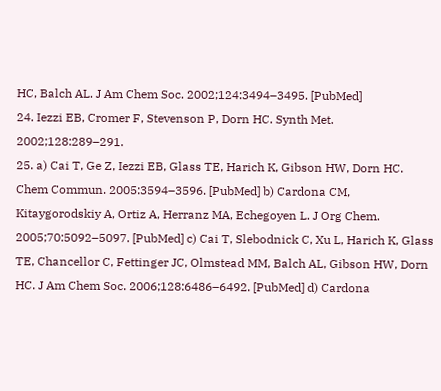HC, Balch AL. J Am Chem Soc. 2002;124:3494–3495. [PubMed]
24. Iezzi EB, Cromer F, Stevenson P, Dorn HC. Synth Met. 2002;128:289–291.
25. a) Cai T, Ge Z, Iezzi EB, Glass TE, Harich K, Gibson HW, Dorn HC. Chem Commun. 2005:3594–3596. [PubMed] b) Cardona CM, Kitaygorodskiy A, Ortiz A, Herranz MA, Echegoyen L. J Org Chem. 2005;70:5092–5097. [PubMed] c) Cai T, Slebodnick C, Xu L, Harich K, Glass TE, Chancellor C, Fettinger JC, Olmstead MM, Balch AL, Gibson HW, Dorn HC. J Am Chem Soc. 2006;128:6486–6492. [PubMed] d) Cardona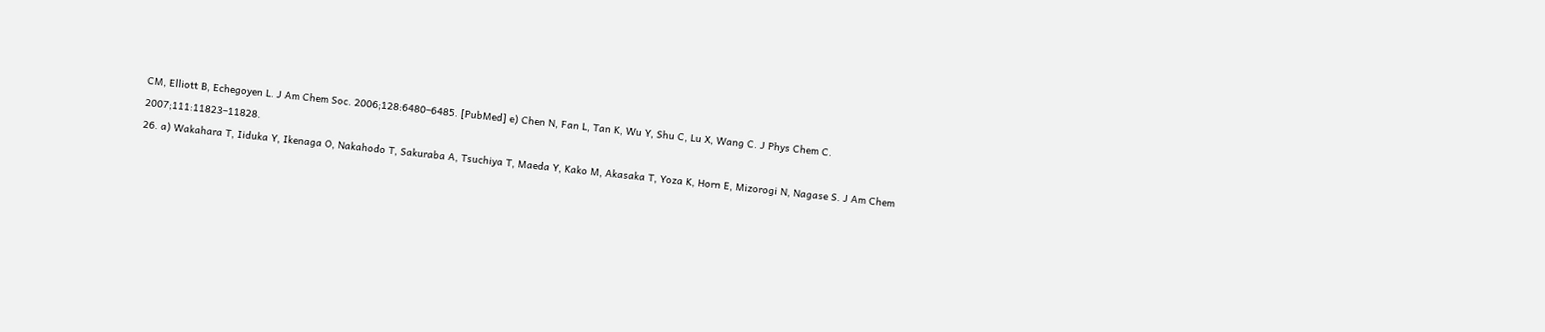CM, Elliott B, Echegoyen L. J Am Chem Soc. 2006;128:6480–6485. [PubMed] e) Chen N, Fan L, Tan K, Wu Y, Shu C, Lu X, Wang C. J Phys Chem C. 2007;111:11823–11828.
26. a) Wakahara T, Iiduka Y, Ikenaga O, Nakahodo T, Sakuraba A, Tsuchiya T, Maeda Y, Kako M, Akasaka T, Yoza K, Horn E, Mizorogi N, Nagase S. J Am Chem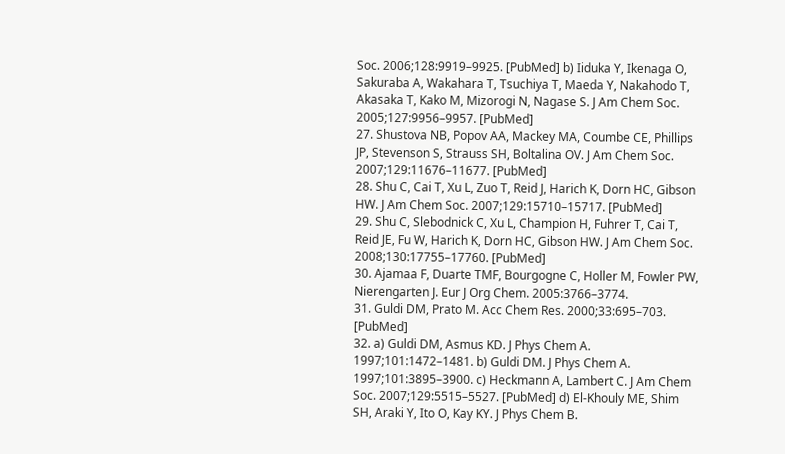Soc. 2006;128:9919–9925. [PubMed] b) Iiduka Y, Ikenaga O, Sakuraba A, Wakahara T, Tsuchiya T, Maeda Y, Nakahodo T, Akasaka T, Kako M, Mizorogi N, Nagase S. J Am Chem Soc. 2005;127:9956–9957. [PubMed]
27. Shustova NB, Popov AA, Mackey MA, Coumbe CE, Phillips JP, Stevenson S, Strauss SH, Boltalina OV. J Am Chem Soc. 2007;129:11676–11677. [PubMed]
28. Shu C, Cai T, Xu L, Zuo T, Reid J, Harich K, Dorn HC, Gibson HW. J Am Chem Soc. 2007;129:15710–15717. [PubMed]
29. Shu C, Slebodnick C, Xu L, Champion H, Fuhrer T, Cai T, Reid JE, Fu W, Harich K, Dorn HC, Gibson HW. J Am Chem Soc. 2008;130:17755–17760. [PubMed]
30. Ajamaa F, Duarte TMF, Bourgogne C, Holler M, Fowler PW, Nierengarten J. Eur J Org Chem. 2005:3766–3774.
31. Guldi DM, Prato M. Acc Chem Res. 2000;33:695–703. [PubMed]
32. a) Guldi DM, Asmus KD. J Phys Chem A. 1997;101:1472–1481. b) Guldi DM. J Phys Chem A. 1997;101:3895–3900. c) Heckmann A, Lambert C. J Am Chem Soc. 2007;129:5515–5527. [PubMed] d) El-Khouly ME, Shim SH, Araki Y, Ito O, Kay KY. J Phys Chem B.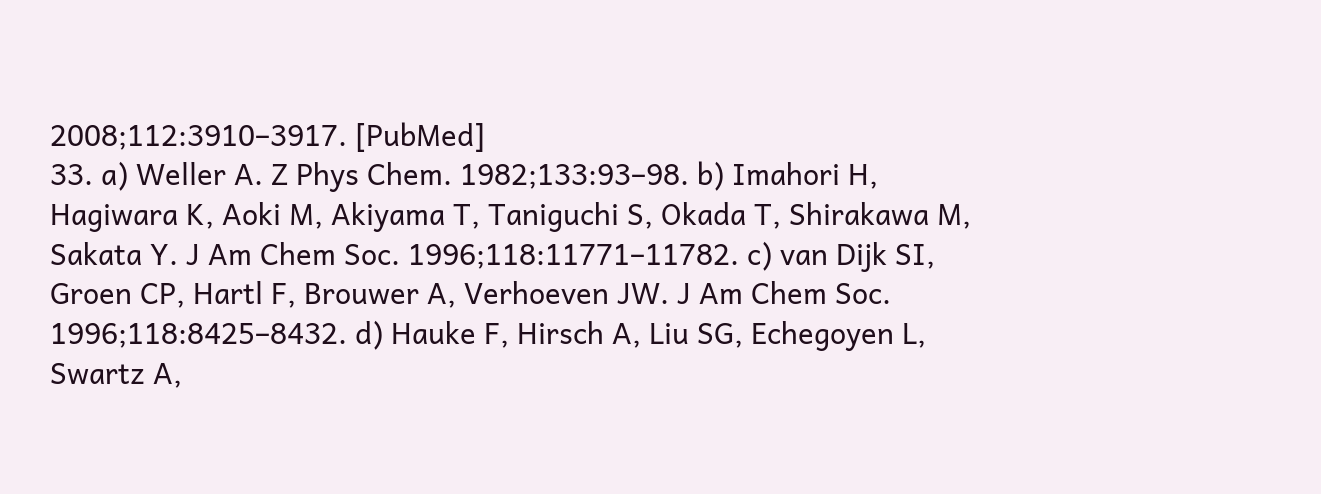2008;112:3910–3917. [PubMed]
33. a) Weller A. Z Phys Chem. 1982;133:93–98. b) Imahori H, Hagiwara K, Aoki M, Akiyama T, Taniguchi S, Okada T, Shirakawa M, Sakata Y. J Am Chem Soc. 1996;118:11771–11782. c) van Dijk SI, Groen CP, Hartl F, Brouwer A, Verhoeven JW. J Am Chem Soc. 1996;118:8425–8432. d) Hauke F, Hirsch A, Liu SG, Echegoyen L, Swartz A,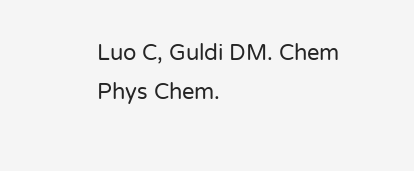Luo C, Guldi DM. Chem Phys Chem.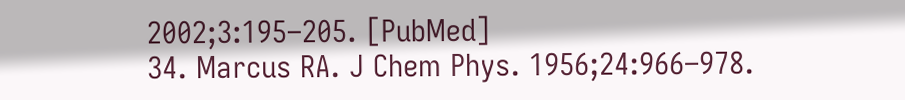2002;3:195–205. [PubMed]
34. Marcus RA. J Chem Phys. 1956;24:966–978.